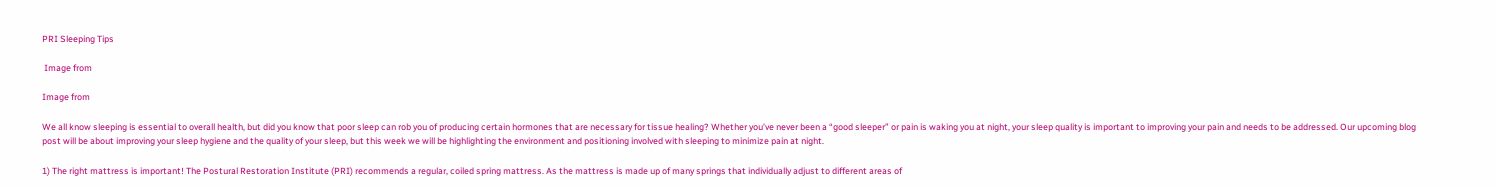PRI Sleeping Tips

 Image from

Image from

We all know sleeping is essential to overall health, but did you know that poor sleep can rob you of producing certain hormones that are necessary for tissue healing? Whether you’ve never been a “good sleeper” or pain is waking you at night, your sleep quality is important to improving your pain and needs to be addressed. Our upcoming blog post will be about improving your sleep hygiene and the quality of your sleep, but this week we will be highlighting the environment and positioning involved with sleeping to minimize pain at night.

1) The right mattress is important! The Postural Restoration Institute (PRI) recommends a regular, coiled spring mattress. As the mattress is made up of many springs that individually adjust to different areas of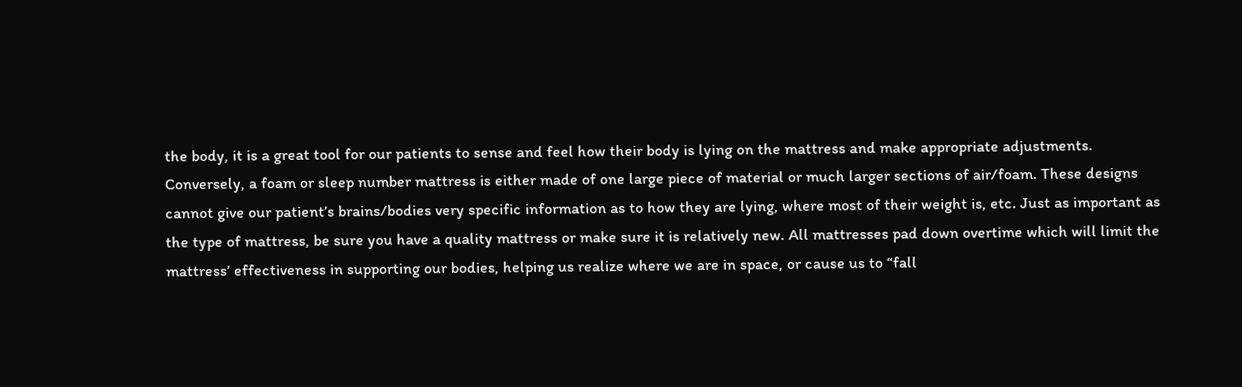the body, it is a great tool for our patients to sense and feel how their body is lying on the mattress and make appropriate adjustments. Conversely, a foam or sleep number mattress is either made of one large piece of material or much larger sections of air/foam. These designs cannot give our patient’s brains/bodies very specific information as to how they are lying, where most of their weight is, etc. Just as important as the type of mattress, be sure you have a quality mattress or make sure it is relatively new. All mattresses pad down overtime which will limit the mattress’ effectiveness in supporting our bodies, helping us realize where we are in space, or cause us to “fall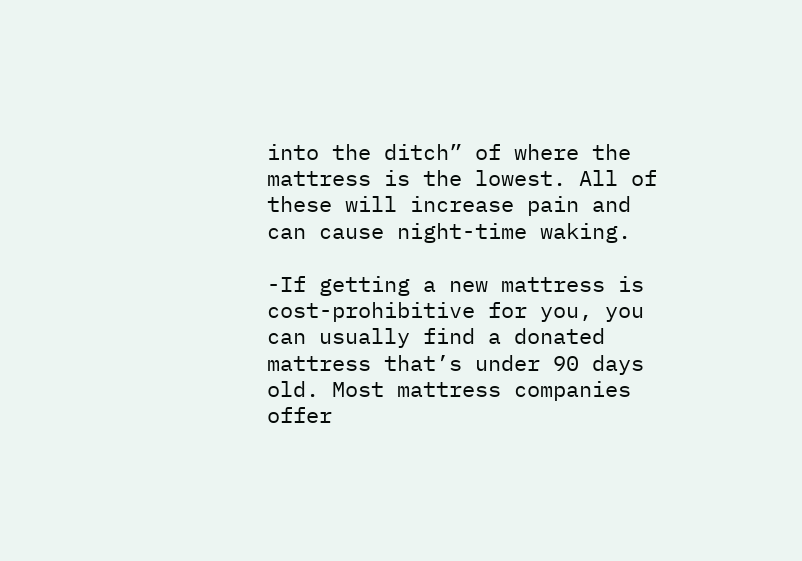into the ditch” of where the mattress is the lowest. All of these will increase pain and can cause night-time waking.

-If getting a new mattress is cost-prohibitive for you, you can usually find a donated mattress that’s under 90 days old. Most mattress companies offer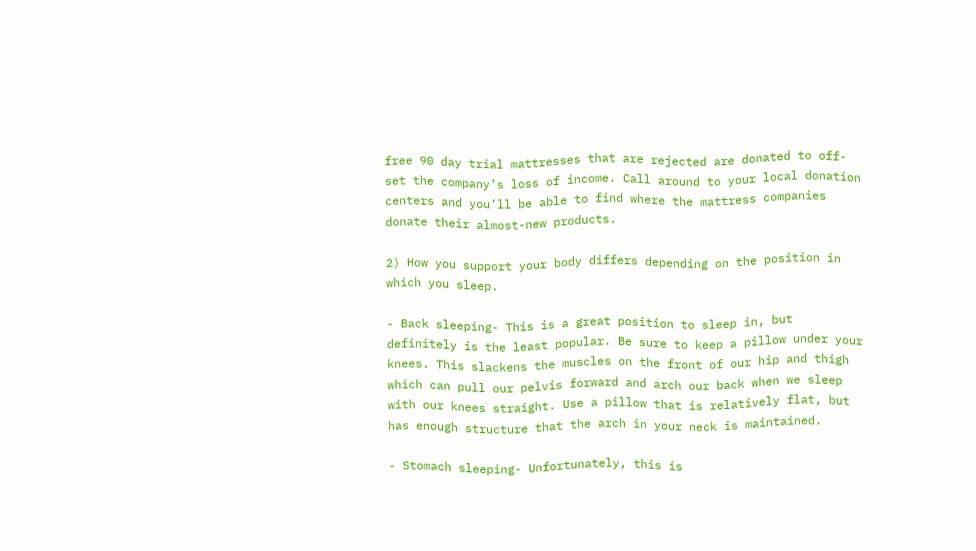free 90 day trial mattresses that are rejected are donated to off-set the company’s loss of income. Call around to your local donation centers and you’ll be able to find where the mattress companies donate their almost-new products.

2) How you support your body differs depending on the position in which you sleep.

- Back sleeping- This is a great position to sleep in, but definitely is the least popular. Be sure to keep a pillow under your knees. This slackens the muscles on the front of our hip and thigh which can pull our pelvis forward and arch our back when we sleep with our knees straight. Use a pillow that is relatively flat, but has enough structure that the arch in your neck is maintained.

- Stomach sleeping- Unfortunately, this is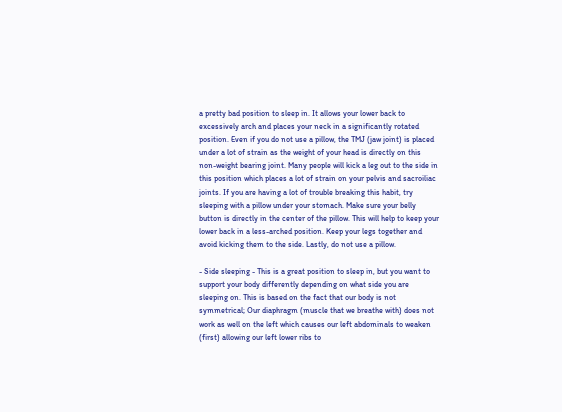a pretty bad position to sleep in. It allows your lower back to excessively arch and places your neck in a significantly rotated position. Even if you do not use a pillow, the TMJ (jaw joint) is placed under a lot of strain as the weight of your head is directly on this non-weight bearing joint. Many people will kick a leg out to the side in this position which places a lot of strain on your pelvis and sacroiliac joints. If you are having a lot of trouble breaking this habit, try sleeping with a pillow under your stomach. Make sure your belly button is directly in the center of the pillow. This will help to keep your lower back in a less-arched position. Keep your legs together and avoid kicking them to the side. Lastly, do not use a pillow.

- Side sleeping - This is a great position to sleep in, but you want to support your body differently depending on what side you are sleeping on. This is based on the fact that our body is not symmetrical; Our diaphragm (muscle that we breathe with) does not work as well on the left which causes our left abdominals to weaken (first) allowing our left lower ribs to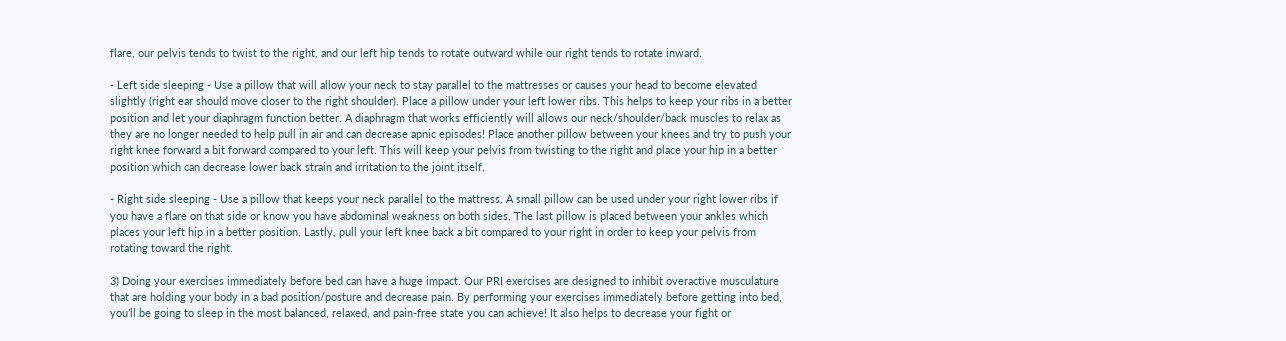flare, our pelvis tends to twist to the right, and our left hip tends to rotate outward while our right tends to rotate inward.

- Left side sleeping - Use a pillow that will allow your neck to stay parallel to the mattresses or causes your head to become elevated slightly (right ear should move closer to the right shoulder). Place a pillow under your left lower ribs. This helps to keep your ribs in a better position and let your diaphragm function better. A diaphragm that works efficiently will allows our neck/shoulder/back muscles to relax as they are no longer needed to help pull in air and can decrease apnic episodes! Place another pillow between your knees and try to push your right knee forward a bit forward compared to your left. This will keep your pelvis from twisting to the right and place your hip in a better position which can decrease lower back strain and irritation to the joint itself.

- Right side sleeping - Use a pillow that keeps your neck parallel to the mattress. A small pillow can be used under your right lower ribs if you have a flare on that side or know you have abdominal weakness on both sides. The last pillow is placed between your ankles which places your left hip in a better position. Lastly, pull your left knee back a bit compared to your right in order to keep your pelvis from rotating toward the right.

3) Doing your exercises immediately before bed can have a huge impact. Our PRI exercises are designed to inhibit overactive musculature that are holding your body in a bad position/posture and decrease pain. By performing your exercises immediately before getting into bed, you’ll be going to sleep in the most balanced, relaxed, and pain-free state you can achieve! It also helps to decrease your fight or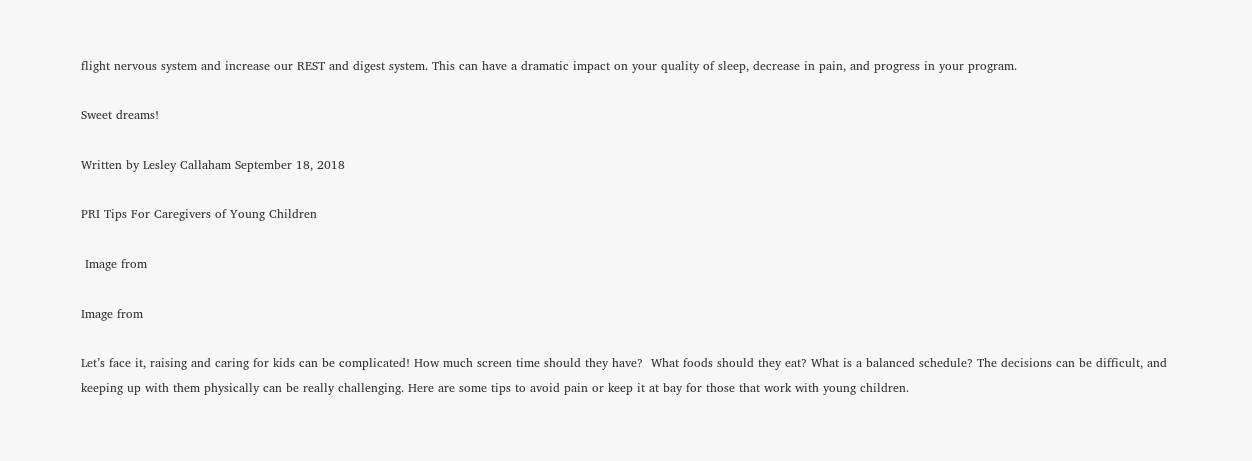flight nervous system and increase our REST and digest system. This can have a dramatic impact on your quality of sleep, decrease in pain, and progress in your program.

Sweet dreams!

Written by Lesley Callaham September 18, 2018

PRI Tips For Caregivers of Young Children

 Image from

Image from

Let’s face it, raising and caring for kids can be complicated! How much screen time should they have?  What foods should they eat? What is a balanced schedule? The decisions can be difficult, and keeping up with them physically can be really challenging. Here are some tips to avoid pain or keep it at bay for those that work with young children.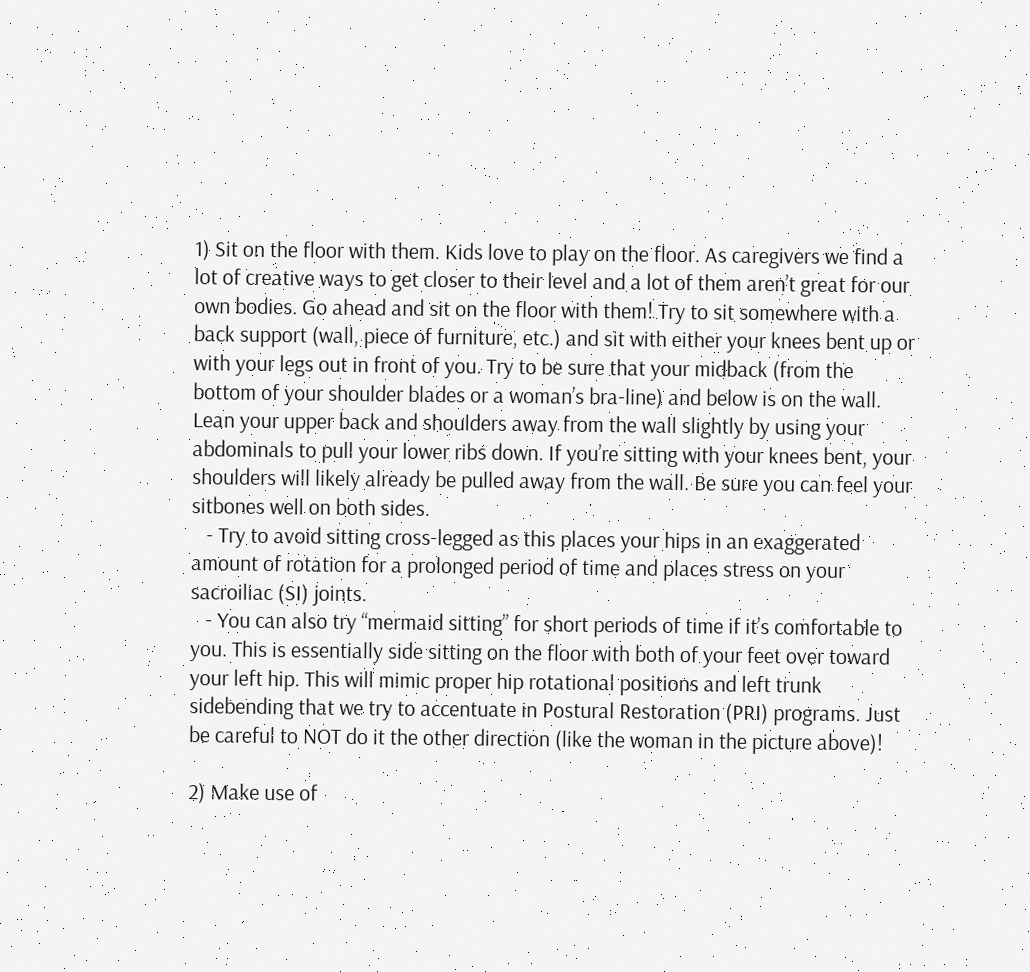1) Sit on the floor with them. Kids love to play on the floor. As caregivers we find a lot of creative ways to get closer to their level and a lot of them aren’t great for our own bodies. Go ahead and sit on the floor with them! Try to sit somewhere with a back support (wall, piece of furniture, etc.) and sit with either your knees bent up or with your legs out in front of you. Try to be sure that your midback (from the bottom of your shoulder blades or a woman’s bra-line) and below is on the wall. Lean your upper back and shoulders away from the wall slightly by using your abdominals to pull your lower ribs down. If you’re sitting with your knees bent, your shoulders will likely already be pulled away from the wall. Be sure you can feel your sitbones well on both sides.
   - Try to avoid sitting cross-legged as this places your hips in an exaggerated amount of rotation for a prolonged period of time and places stress on your sacroiliac (SI) joints.
   - You can also try “mermaid sitting” for short periods of time if it’s comfortable to you. This is essentially side sitting on the floor with both of your feet over toward your left hip. This will mimic proper hip rotational positions and left trunk sidebending that we try to accentuate in Postural Restoration (PRI) programs. Just be careful to NOT do it the other direction (like the woman in the picture above)!

2) Make use of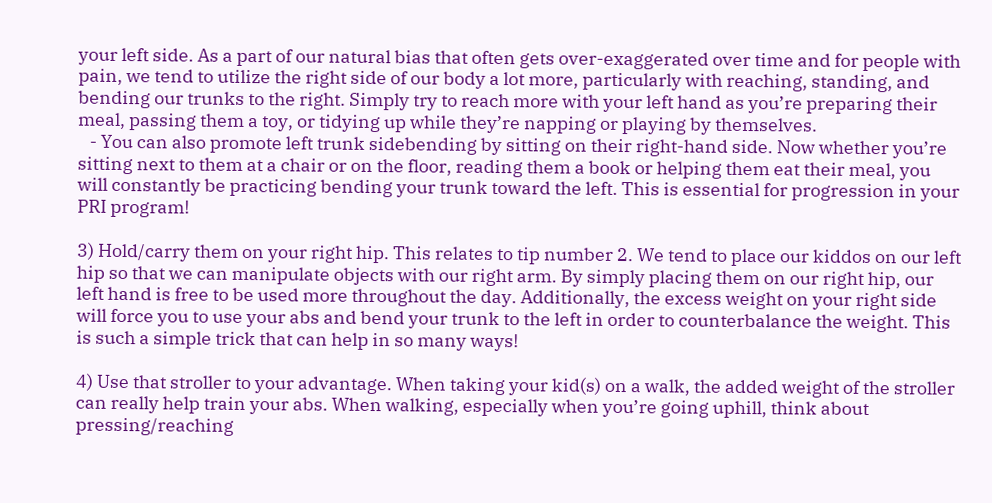your left side. As a part of our natural bias that often gets over-exaggerated over time and for people with pain, we tend to utilize the right side of our body a lot more, particularly with reaching, standing, and bending our trunks to the right. Simply try to reach more with your left hand as you’re preparing their meal, passing them a toy, or tidying up while they’re napping or playing by themselves.
   - You can also promote left trunk sidebending by sitting on their right-hand side. Now whether you’re sitting next to them at a chair or on the floor, reading them a book or helping them eat their meal, you will constantly be practicing bending your trunk toward the left. This is essential for progression in your PRI program!

3) Hold/carry them on your right hip. This relates to tip number 2. We tend to place our kiddos on our left hip so that we can manipulate objects with our right arm. By simply placing them on our right hip, our left hand is free to be used more throughout the day. Additionally, the excess weight on your right side will force you to use your abs and bend your trunk to the left in order to counterbalance the weight. This is such a simple trick that can help in so many ways!

4) Use that stroller to your advantage. When taking your kid(s) on a walk, the added weight of the stroller can really help train your abs. When walking, especially when you’re going uphill, think about pressing/reaching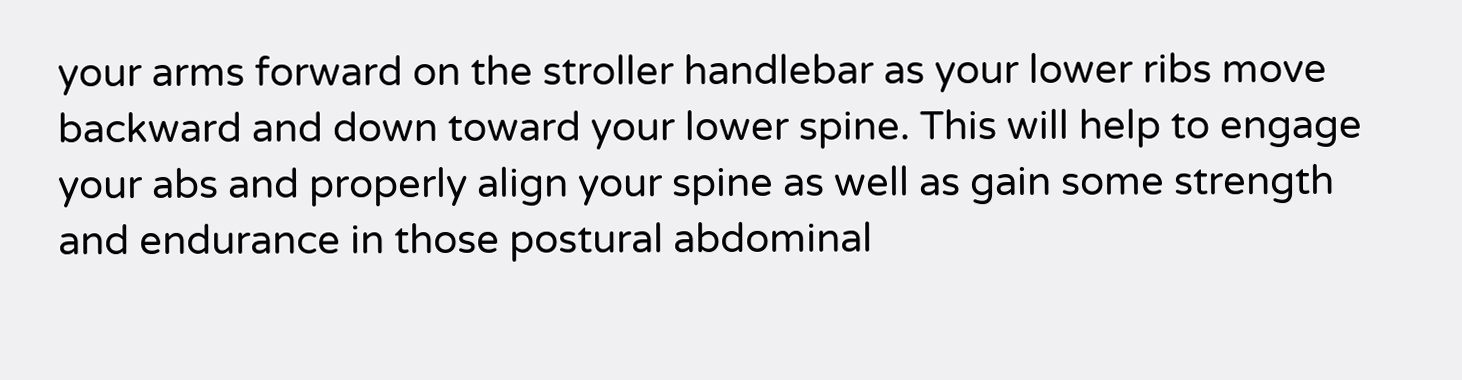your arms forward on the stroller handlebar as your lower ribs move backward and down toward your lower spine. This will help to engage your abs and properly align your spine as well as gain some strength and endurance in those postural abdominal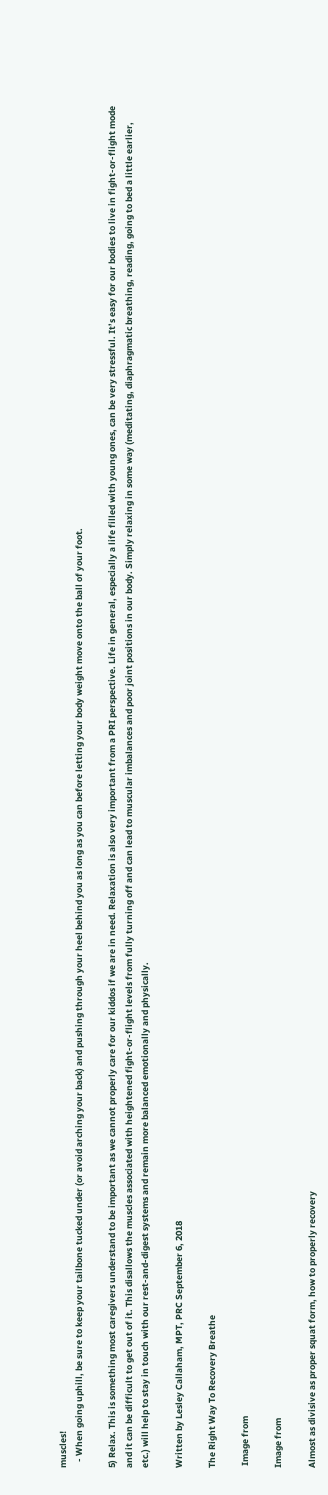muscles!
   - When going uphill, be sure to keep your tailbone tucked under (or avoid arching your back) and pushing through your heel behind you as long as you can before letting your body weight move onto the ball of your foot.

5) Relax. This is something most caregivers understand to be important as we cannot properly care for our kiddos if we are in need. Relaxation is also very important from a PRI perspective. Life in general, especially a life filled with young ones, can be very stressful. It’s easy for our bodies to live in fight-or-flight mode and it can be difficult to get out of it. This disallows the muscles associated with heightened fight-or-flight levels from fully turning off and can lead to muscular imbalances and poor joint positions in our body. Simply relaxing in some way (meditating, diaphragmatic breathing, reading, going to bed a little earlier, etc.) will help to stay in touch with our rest-and-digest systems and remain more balanced emotionally and physically.

Written by Lesley Callaham, MPT, PRC September 6, 2018

The Right Way To Recovery Breathe

 Image from

Image from

Almost as divisive as proper squat form, how to properly recovery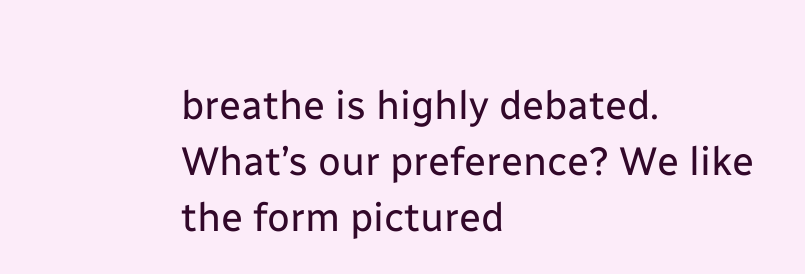breathe is highly debated. What’s our preference? We like the form pictured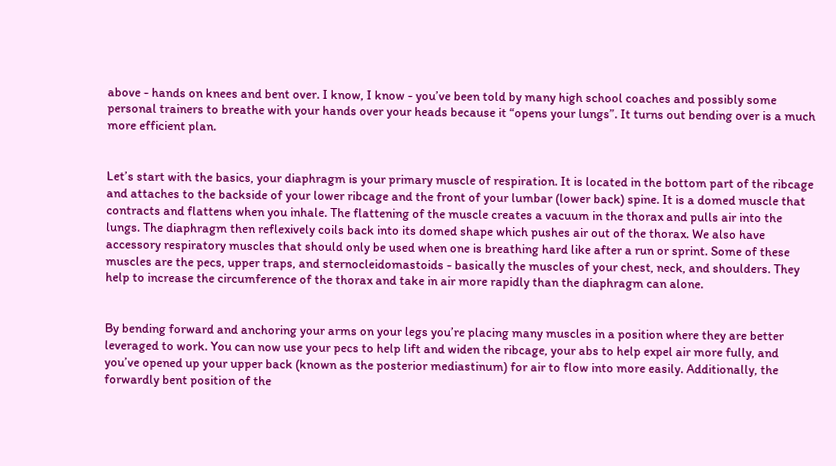above - hands on knees and bent over. I know, I know - you’ve been told by many high school coaches and possibly some personal trainers to breathe with your hands over your heads because it “opens your lungs”. It turns out bending over is a much more efficient plan.


Let’s start with the basics, your diaphragm is your primary muscle of respiration. It is located in the bottom part of the ribcage and attaches to the backside of your lower ribcage and the front of your lumbar (lower back) spine. It is a domed muscle that contracts and flattens when you inhale. The flattening of the muscle creates a vacuum in the thorax and pulls air into the lungs. The diaphragm then reflexively coils back into its domed shape which pushes air out of the thorax. We also have accessory respiratory muscles that should only be used when one is breathing hard like after a run or sprint. Some of these muscles are the pecs, upper traps, and sternocleidomastoids - basically the muscles of your chest, neck, and shoulders. They help to increase the circumference of the thorax and take in air more rapidly than the diaphragm can alone.


By bending forward and anchoring your arms on your legs you’re placing many muscles in a position where they are better leveraged to work. You can now use your pecs to help lift and widen the ribcage, your abs to help expel air more fully, and you’ve opened up your upper back (known as the posterior mediastinum) for air to flow into more easily. Additionally, the forwardly bent position of the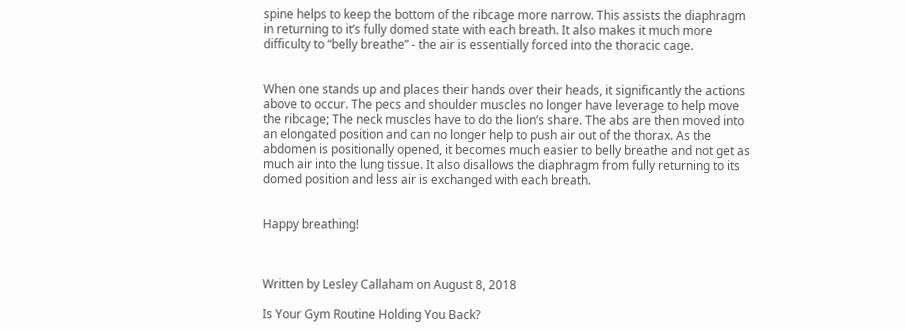spine helps to keep the bottom of the ribcage more narrow. This assists the diaphragm in returning to it’s fully domed state with each breath. It also makes it much more difficulty to “belly breathe” - the air is essentially forced into the thoracic cage.


When one stands up and places their hands over their heads, it significantly the actions above to occur. The pecs and shoulder muscles no longer have leverage to help move the ribcage; The neck muscles have to do the lion’s share. The abs are then moved into an elongated position and can no longer help to push air out of the thorax. As the abdomen is positionally opened, it becomes much easier to belly breathe and not get as much air into the lung tissue. It also disallows the diaphragm from fully returning to its domed position and less air is exchanged with each breath.


Happy breathing!



Written by Lesley Callaham on August 8, 2018

Is Your Gym Routine Holding You Back?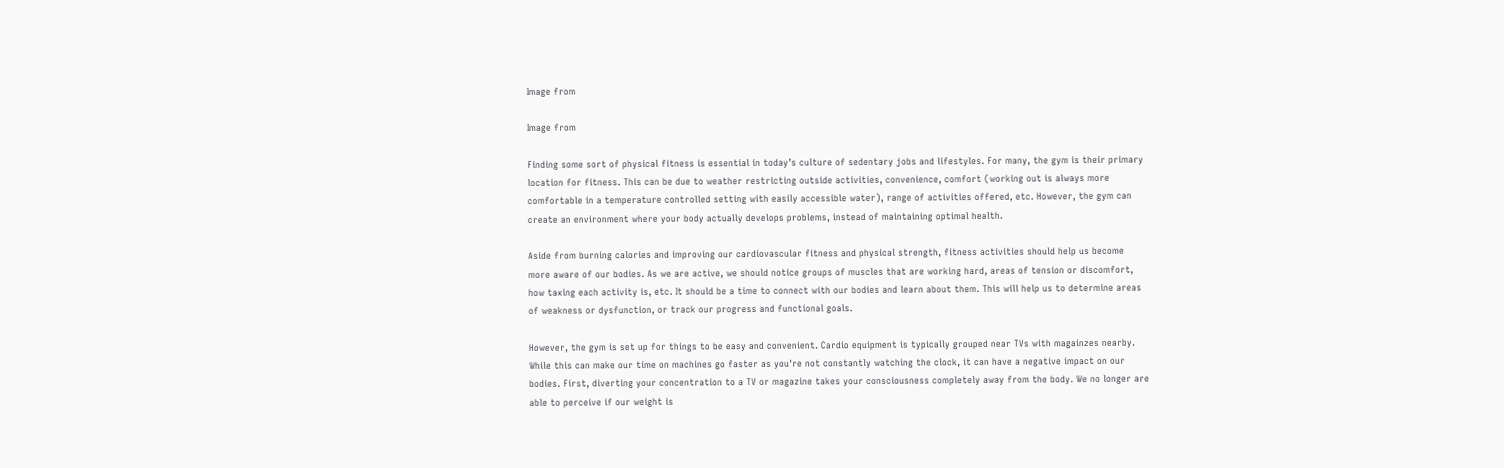Image from

Image from

Finding some sort of physical fitness is essential in today’s culture of sedentary jobs and lifestyles. For many, the gym is their primary location for fitness. This can be due to weather restricting outside activities, convenience, comfort (working out is always more comfortable in a temperature controlled setting with easily accessible water), range of activities offered, etc. However, the gym can create an environment where your body actually develops problems, instead of maintaining optimal health.

Aside from burning calories and improving our cardiovascular fitness and physical strength, fitness activities should help us become more aware of our bodies. As we are active, we should notice groups of muscles that are working hard, areas of tension or discomfort, how taxing each activity is, etc. It should be a time to connect with our bodies and learn about them. This will help us to determine areas of weakness or dysfunction, or track our progress and functional goals.

However, the gym is set up for things to be easy and convenient. Cardio equipment is typically grouped near TVs with magainzes nearby. While this can make our time on machines go faster as you're not constantly watching the clock, it can have a negative impact on our bodies. First, diverting your concentration to a TV or magazine takes your consciousness completely away from the body. We no longer are able to perceive if our weight is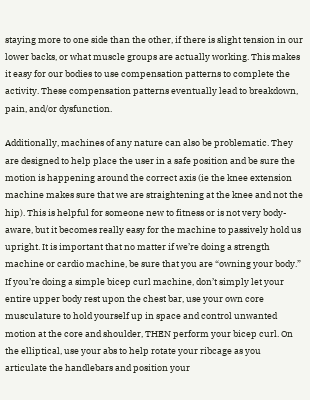staying more to one side than the other, if there is slight tension in our lower backs, or what muscle groups are actually working. This makes it easy for our bodies to use compensation patterns to complete the activity. These compensation patterns eventually lead to breakdown, pain, and/or dysfunction.

Additionally, machines of any nature can also be problematic. They are designed to help place the user in a safe position and be sure the motion is happening around the correct axis (ie the knee extension machine makes sure that we are straightening at the knee and not the hip). This is helpful for someone new to fitness or is not very body-aware, but it becomes really easy for the machine to passively hold us upright. It is important that no matter if we’re doing a strength machine or cardio machine, be sure that you are “owning your body.” If you’re doing a simple bicep curl machine, don’t simply let your entire upper body rest upon the chest bar, use your own core musculature to hold yourself up in space and control unwanted motion at the core and shoulder, THEN perform your bicep curl. On the elliptical, use your abs to help rotate your ribcage as you articulate the handlebars and position your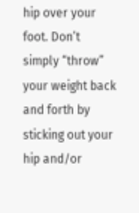hip over your foot. Don’t simply “throw” your weight back and forth by sticking out your hip and/or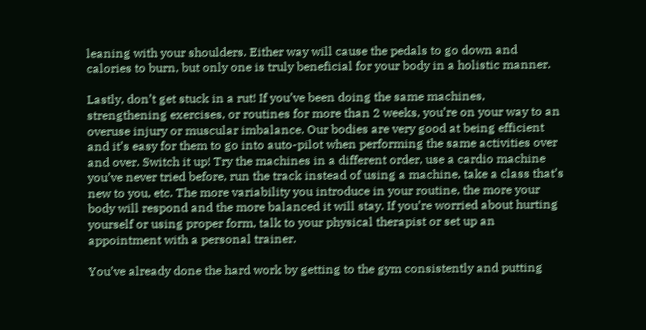leaning with your shoulders. Either way will cause the pedals to go down and calories to burn, but only one is truly beneficial for your body in a holistic manner.

Lastly, don’t get stuck in a rut! If you’ve been doing the same machines, strengthening exercises, or routines for more than 2 weeks, you’re on your way to an overuse injury or muscular imbalance. Our bodies are very good at being efficient and it’s easy for them to go into auto-pilot when performing the same activities over and over. Switch it up! Try the machines in a different order, use a cardio machine you’ve never tried before, run the track instead of using a machine, take a class that’s new to you, etc. The more variability you introduce in your routine, the more your body will respond and the more balanced it will stay. If you’re worried about hurting yourself or using proper form, talk to your physical therapist or set up an appointment with a personal trainer.

You’ve already done the hard work by getting to the gym consistently and putting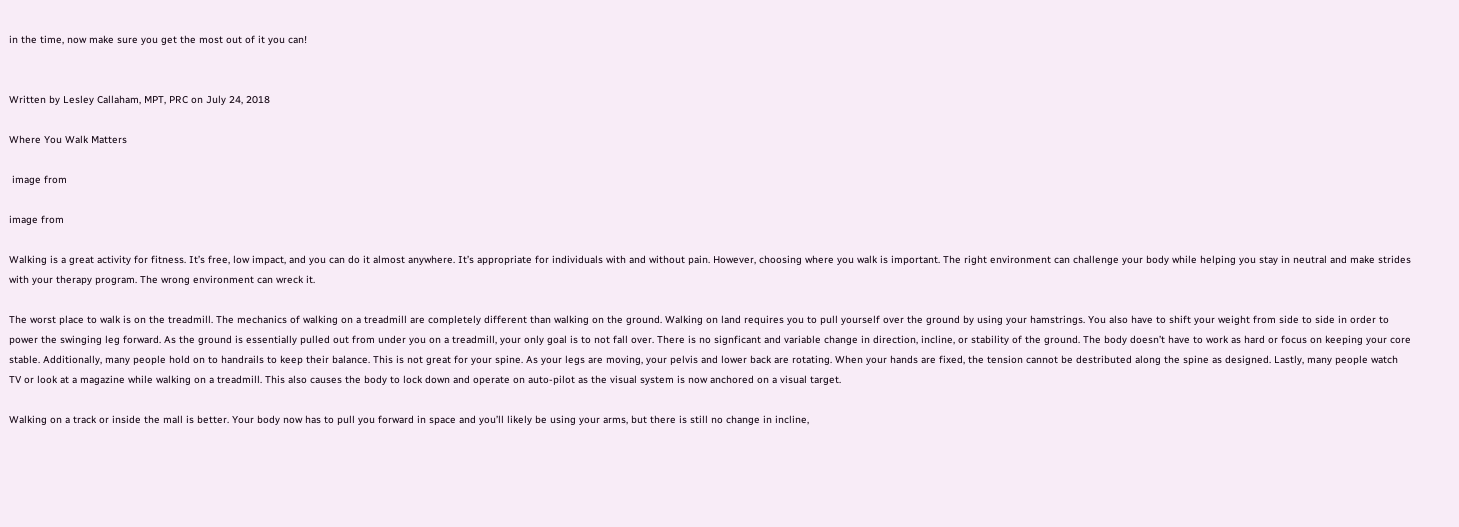in the time, now make sure you get the most out of it you can!


Written by Lesley Callaham, MPT, PRC on July 24, 2018

Where You Walk Matters

 image from

image from

Walking is a great activity for fitness. It’s free, low impact, and you can do it almost anywhere. It’s appropriate for individuals with and without pain. However, choosing where you walk is important. The right environment can challenge your body while helping you stay in neutral and make strides with your therapy program. The wrong environment can wreck it.

The worst place to walk is on the treadmill. The mechanics of walking on a treadmill are completely different than walking on the ground. Walking on land requires you to pull yourself over the ground by using your hamstrings. You also have to shift your weight from side to side in order to power the swinging leg forward. As the ground is essentially pulled out from under you on a treadmill, your only goal is to not fall over. There is no signficant and variable change in direction, incline, or stability of the ground. The body doesn’t have to work as hard or focus on keeping your core stable. Additionally, many people hold on to handrails to keep their balance. This is not great for your spine. As your legs are moving, your pelvis and lower back are rotating. When your hands are fixed, the tension cannot be destributed along the spine as designed. Lastly, many people watch TV or look at a magazine while walking on a treadmill. This also causes the body to lock down and operate on auto-pilot as the visual system is now anchored on a visual target.

Walking on a track or inside the mall is better. Your body now has to pull you forward in space and you’ll likely be using your arms, but there is still no change in incline,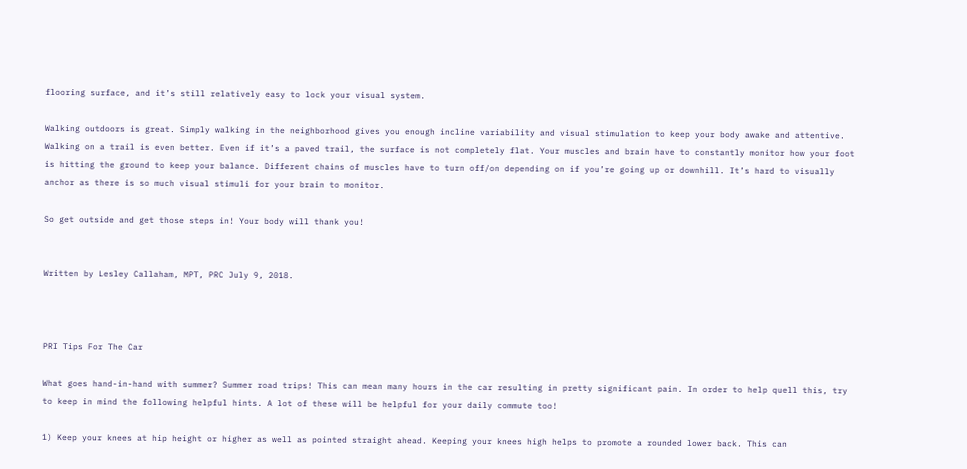flooring surface, and it’s still relatively easy to lock your visual system.

Walking outdoors is great. Simply walking in the neighborhood gives you enough incline variability and visual stimulation to keep your body awake and attentive. Walking on a trail is even better. Even if it’s a paved trail, the surface is not completely flat. Your muscles and brain have to constantly monitor how your foot is hitting the ground to keep your balance. Different chains of muscles have to turn off/on depending on if you’re going up or downhill. It’s hard to visually anchor as there is so much visual stimuli for your brain to monitor.

So get outside and get those steps in! Your body will thank you!


Written by Lesley Callaham, MPT, PRC July 9, 2018.



PRI Tips For The Car

What goes hand-in-hand with summer? Summer road trips! This can mean many hours in the car resulting in pretty significant pain. In order to help quell this, try to keep in mind the following helpful hints. A lot of these will be helpful for your daily commute too!

1) Keep your knees at hip height or higher as well as pointed straight ahead. Keeping your knees high helps to promote a rounded lower back. This can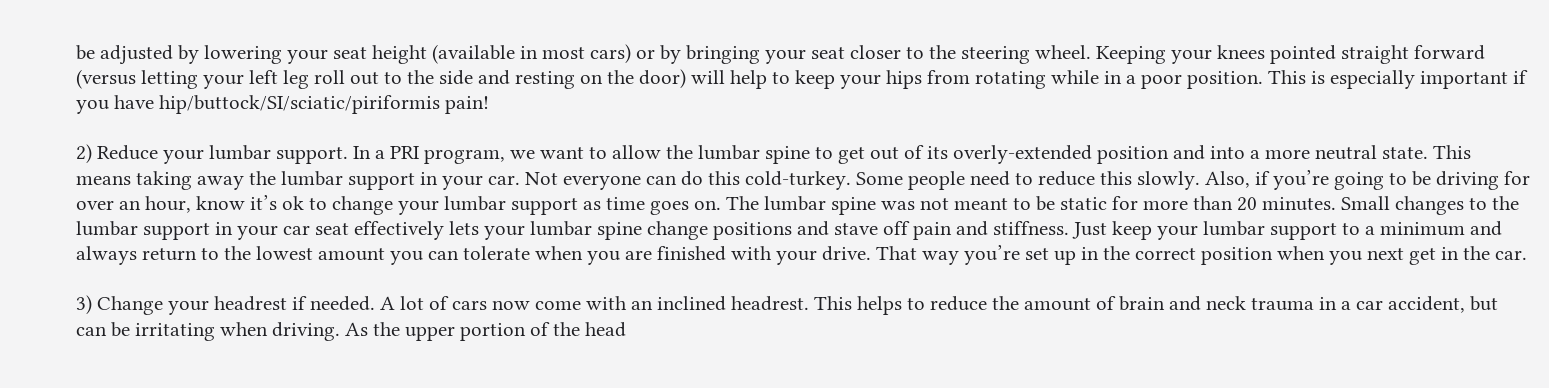be adjusted by lowering your seat height (available in most cars) or by bringing your seat closer to the steering wheel. Keeping your knees pointed straight forward (versus letting your left leg roll out to the side and resting on the door) will help to keep your hips from rotating while in a poor position. This is especially important if you have hip/buttock/SI/sciatic/piriformis pain!

2) Reduce your lumbar support. In a PRI program, we want to allow the lumbar spine to get out of its overly-extended position and into a more neutral state. This means taking away the lumbar support in your car. Not everyone can do this cold-turkey. Some people need to reduce this slowly. Also, if you’re going to be driving for over an hour, know it’s ok to change your lumbar support as time goes on. The lumbar spine was not meant to be static for more than 20 minutes. Small changes to the lumbar support in your car seat effectively lets your lumbar spine change positions and stave off pain and stiffness. Just keep your lumbar support to a minimum and always return to the lowest amount you can tolerate when you are finished with your drive. That way you’re set up in the correct position when you next get in the car.

3) Change your headrest if needed. A lot of cars now come with an inclined headrest. This helps to reduce the amount of brain and neck trauma in a car accident, but can be irritating when driving. As the upper portion of the head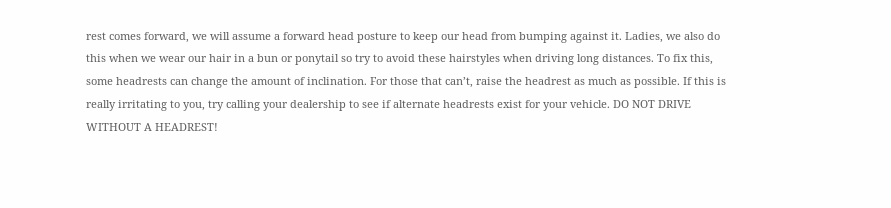rest comes forward, we will assume a forward head posture to keep our head from bumping against it. Ladies, we also do this when we wear our hair in a bun or ponytail so try to avoid these hairstyles when driving long distances. To fix this, some headrests can change the amount of inclination. For those that can’t, raise the headrest as much as possible. If this is really irritating to you, try calling your dealership to see if alternate headrests exist for your vehicle. DO NOT DRIVE WITHOUT A HEADREST!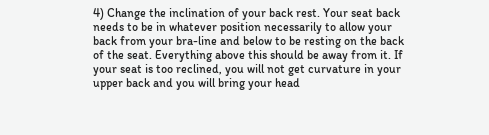4) Change the inclination of your back rest. Your seat back needs to be in whatever position necessarily to allow your back from your bra-line and below to be resting on the back of the seat. Everything above this should be away from it. If your seat is too reclined, you will not get curvature in your upper back and you will bring your head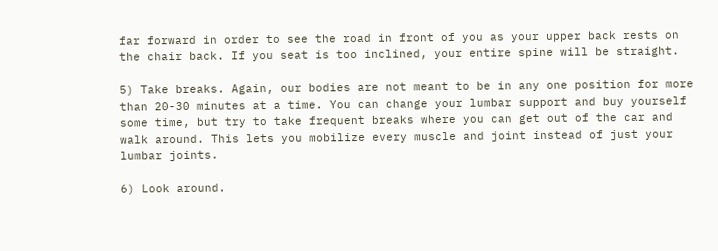far forward in order to see the road in front of you as your upper back rests on the chair back. If you seat is too inclined, your entire spine will be straight.

5) Take breaks. Again, our bodies are not meant to be in any one position for more than 20-30 minutes at a time. You can change your lumbar support and buy yourself some time, but try to take frequent breaks where you can get out of the car and walk around. This lets you mobilize every muscle and joint instead of just your lumbar joints.

6) Look around.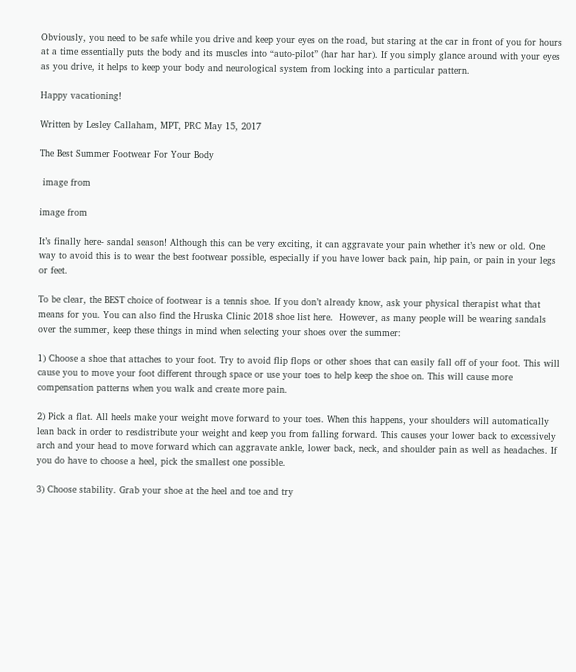Obviously, you need to be safe while you drive and keep your eyes on the road, but staring at the car in front of you for hours at a time essentially puts the body and its muscles into “auto-pilot” (har har har). If you simply glance around with your eyes as you drive, it helps to keep your body and neurological system from locking into a particular pattern.

Happy vacationing!

Written by Lesley Callaham, MPT, PRC May 15, 2017

The Best Summer Footwear For Your Body

 image from

image from

It’s finally here- sandal season! Although this can be very exciting, it can aggravate your pain whether it’s new or old. One way to avoid this is to wear the best footwear possible, especially if you have lower back pain, hip pain, or pain in your legs or feet.

To be clear, the BEST choice of footwear is a tennis shoe. If you don’t already know, ask your physical therapist what that means for you. You can also find the Hruska Clinic 2018 shoe list here.  However, as many people will be wearing sandals over the summer, keep these things in mind when selecting your shoes over the summer:

1) Choose a shoe that attaches to your foot. Try to avoid flip flops or other shoes that can easily fall off of your foot. This will cause you to move your foot different through space or use your toes to help keep the shoe on. This will cause more compensation patterns when you walk and create more pain.

2) Pick a flat. All heels make your weight move forward to your toes. When this happens, your shoulders will automatically lean back in order to resdistribute your weight and keep you from falling forward. This causes your lower back to excessively arch and your head to move forward which can aggravate ankle, lower back, neck, and shoulder pain as well as headaches. If you do have to choose a heel, pick the smallest one possible.

3) Choose stability. Grab your shoe at the heel and toe and try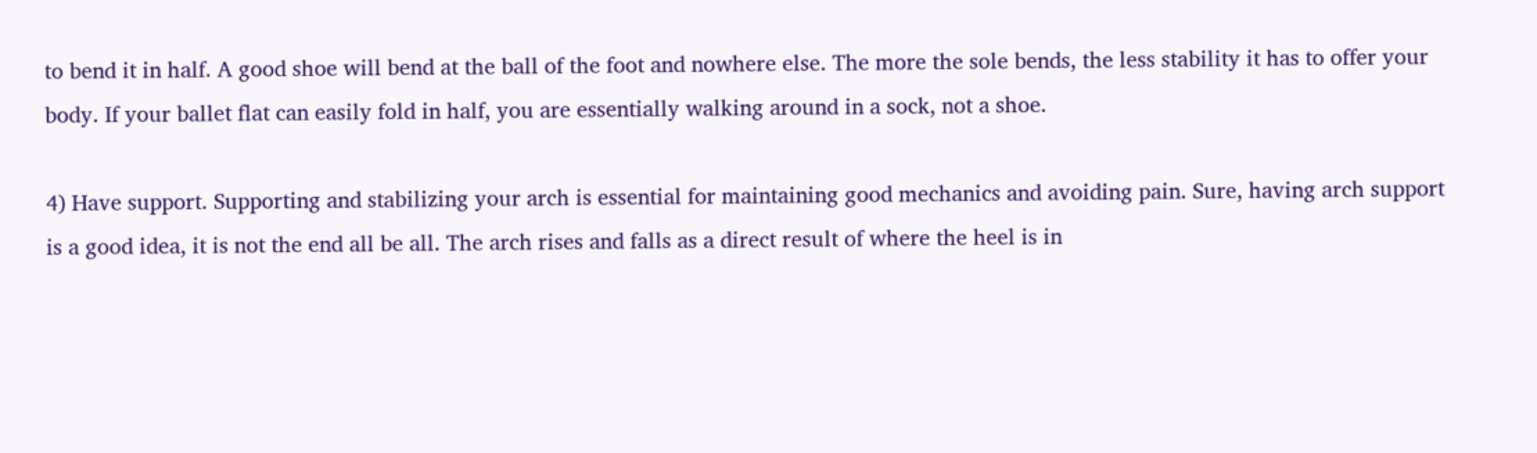to bend it in half. A good shoe will bend at the ball of the foot and nowhere else. The more the sole bends, the less stability it has to offer your body. If your ballet flat can easily fold in half, you are essentially walking around in a sock, not a shoe.

4) Have support. Supporting and stabilizing your arch is essential for maintaining good mechanics and avoiding pain. Sure, having arch support is a good idea, it is not the end all be all. The arch rises and falls as a direct result of where the heel is in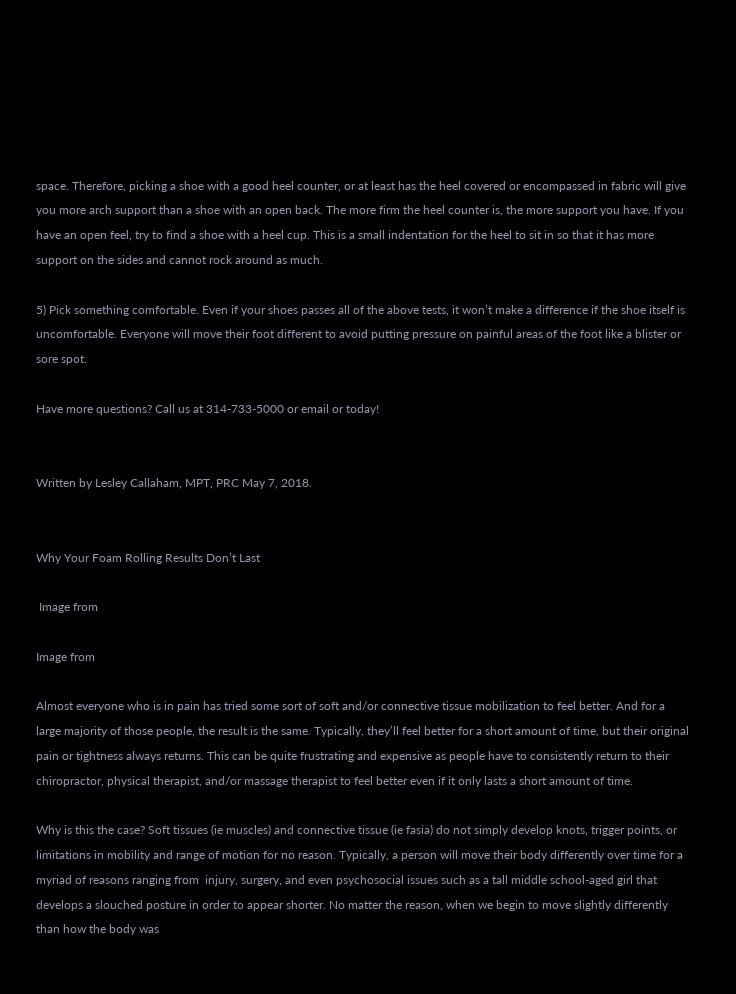space. Therefore, picking a shoe with a good heel counter, or at least has the heel covered or encompassed in fabric will give you more arch support than a shoe with an open back. The more firm the heel counter is, the more support you have. If you have an open feel, try to find a shoe with a heel cup. This is a small indentation for the heel to sit in so that it has more support on the sides and cannot rock around as much.

5) Pick something comfortable. Even if your shoes passes all of the above tests, it won’t make a difference if the shoe itself is uncomfortable. Everyone will move their foot different to avoid putting pressure on painful areas of the foot like a blister or sore spot.

Have more questions? Call us at 314-733-5000 or email or today!


Written by Lesley Callaham, MPT, PRC May 7, 2018.


Why Your Foam Rolling Results Don’t Last

 Image from

Image from

Almost everyone who is in pain has tried some sort of soft and/or connective tissue mobilization to feel better. And for a large majority of those people, the result is the same. Typically, they’ll feel better for a short amount of time, but their original pain or tightness always returns. This can be quite frustrating and expensive as people have to consistently return to their chiropractor, physical therapist, and/or massage therapist to feel better even if it only lasts a short amount of time.

Why is this the case? Soft tissues (ie muscles) and connective tissue (ie fasia) do not simply develop knots, trigger points, or limitations in mobility and range of motion for no reason. Typically, a person will move their body differently over time for a myriad of reasons ranging from  injury, surgery, and even psychosocial issues such as a tall middle school-aged girl that develops a slouched posture in order to appear shorter. No matter the reason, when we begin to move slightly differently than how the body was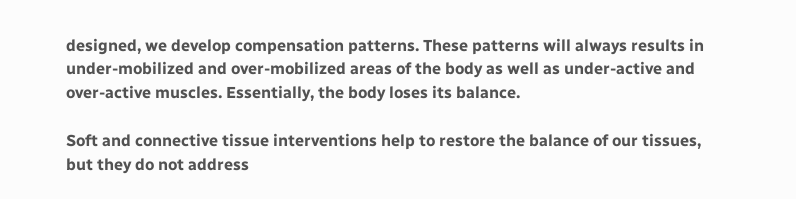designed, we develop compensation patterns. These patterns will always results in under-mobilized and over-mobilized areas of the body as well as under-active and over-active muscles. Essentially, the body loses its balance.

Soft and connective tissue interventions help to restore the balance of our tissues, but they do not address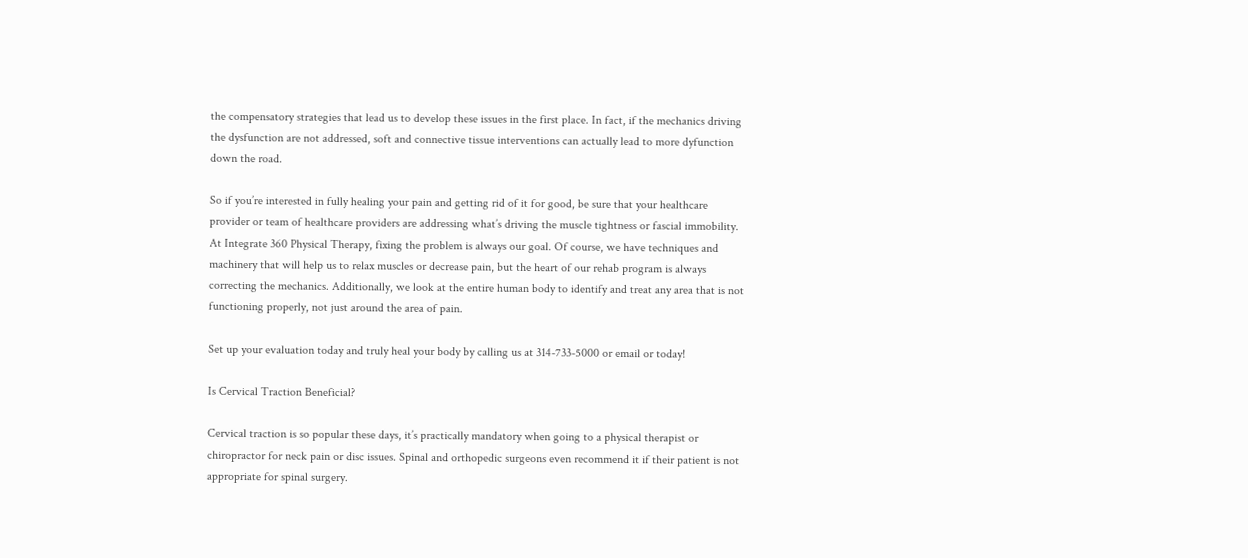the compensatory strategies that lead us to develop these issues in the first place. In fact, if the mechanics driving the dysfunction are not addressed, soft and connective tissue interventions can actually lead to more dyfunction down the road.

So if you’re interested in fully healing your pain and getting rid of it for good, be sure that your healthcare provider or team of healthcare providers are addressing what’s driving the muscle tightness or fascial immobility. At Integrate 360 Physical Therapy, fixing the problem is always our goal. Of course, we have techniques and machinery that will help us to relax muscles or decrease pain, but the heart of our rehab program is always correcting the mechanics. Additionally, we look at the entire human body to identify and treat any area that is not functioning properly, not just around the area of pain.

Set up your evaluation today and truly heal your body by calling us at 314-733-5000 or email or today!

Is Cervical Traction Beneficial?

Cervical traction is so popular these days, it’s practically mandatory when going to a physical therapist or chiropractor for neck pain or disc issues. Spinal and orthopedic surgeons even recommend it if their patient is not appropriate for spinal surgery.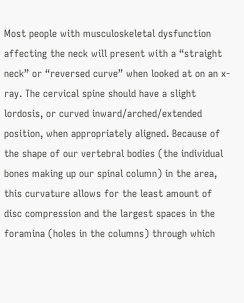Most people with musculoskeletal dysfunction affecting the neck will present with a “straight neck” or “reversed curve” when looked at on an x-ray. The cervical spine should have a slight lordosis, or curved inward/arched/extended position, when appropriately aligned. Because of the shape of our vertebral bodies (the individual bones making up our spinal column) in the area, this curvature allows for the least amount of disc compression and the largest spaces in the foramina (holes in the columns) through which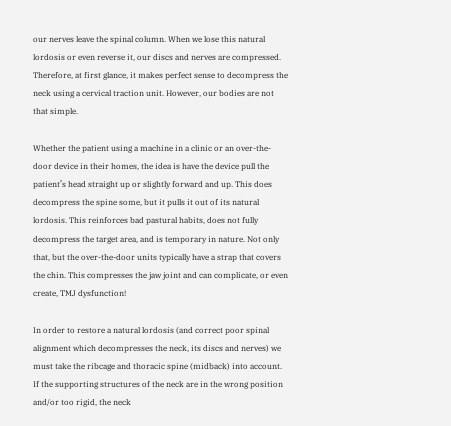our nerves leave the spinal column. When we lose this natural lordosis or even reverse it, our discs and nerves are compressed. Therefore, at first glance, it makes perfect sense to decompress the neck using a cervical traction unit. However, our bodies are not that simple.

Whether the patient using a machine in a clinic or an over-the-door device in their homes, the idea is have the device pull the patient’s head straight up or slightly forward and up. This does decompress the spine some, but it pulls it out of its natural lordosis. This reinforces bad pastural habits, does not fully decompress the target area, and is temporary in nature. Not only that, but the over-the-door units typically have a strap that covers the chin. This compresses the jaw joint and can complicate, or even create, TMJ dysfunction!

In order to restore a natural lordosis (and correct poor spinal alignment which decompresses the neck, its discs and nerves) we must take the ribcage and thoracic spine (midback) into account. If the supporting structures of the neck are in the wrong position and/or too rigid, the neck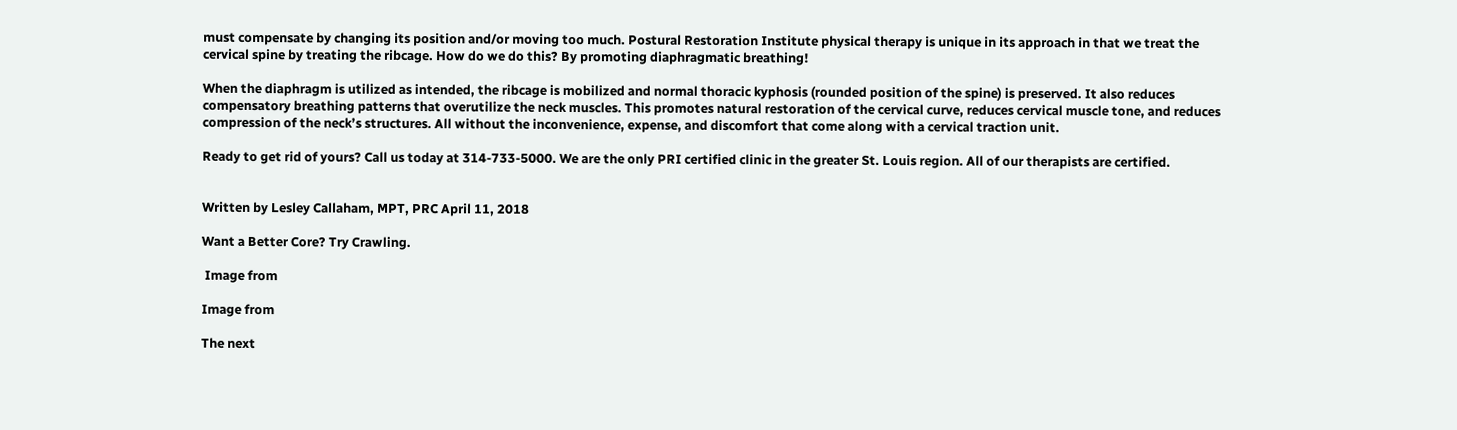must compensate by changing its position and/or moving too much. Postural Restoration Institute physical therapy is unique in its approach in that we treat the cervical spine by treating the ribcage. How do we do this? By promoting diaphragmatic breathing!

When the diaphragm is utilized as intended, the ribcage is mobilized and normal thoracic kyphosis (rounded position of the spine) is preserved. It also reduces compensatory breathing patterns that overutilize the neck muscles. This promotes natural restoration of the cervical curve, reduces cervical muscle tone, and reduces compression of the neck’s structures. All without the inconvenience, expense, and discomfort that come along with a cervical traction unit.

Ready to get rid of yours? Call us today at 314-733-5000. We are the only PRI certified clinic in the greater St. Louis region. All of our therapists are certified.


Written by Lesley Callaham, MPT, PRC April 11, 2018

Want a Better Core? Try Crawling.

 Image from

Image from

The next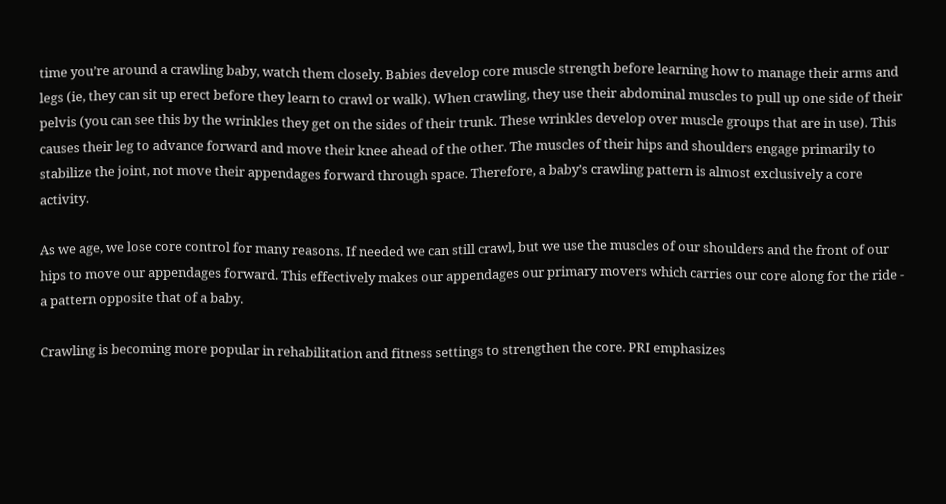time you’re around a crawling baby, watch them closely. Babies develop core muscle strength before learning how to manage their arms and legs (ie, they can sit up erect before they learn to crawl or walk). When crawling, they use their abdominal muscles to pull up one side of their pelvis (you can see this by the wrinkles they get on the sides of their trunk. These wrinkles develop over muscle groups that are in use). This causes their leg to advance forward and move their knee ahead of the other. The muscles of their hips and shoulders engage primarily to stabilize the joint, not move their appendages forward through space. Therefore, a baby’s crawling pattern is almost exclusively a core activity.

As we age, we lose core control for many reasons. If needed we can still crawl, but we use the muscles of our shoulders and the front of our hips to move our appendages forward. This effectively makes our appendages our primary movers which carries our core along for the ride - a pattern opposite that of a baby.

Crawling is becoming more popular in rehabilitation and fitness settings to strengthen the core. PRI emphasizes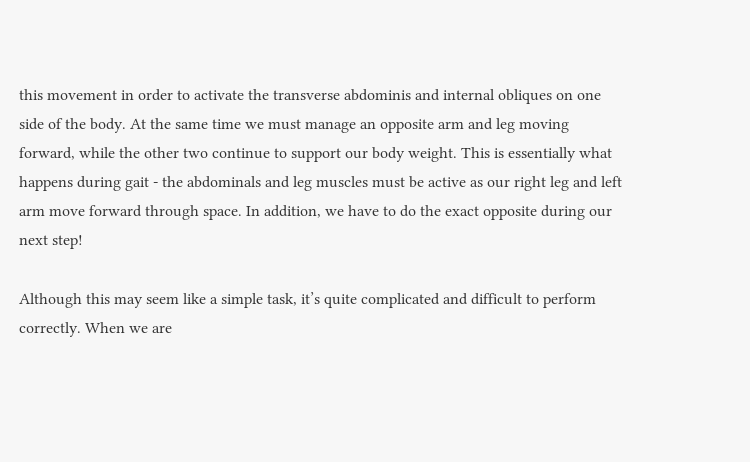this movement in order to activate the transverse abdominis and internal obliques on one side of the body. At the same time we must manage an opposite arm and leg moving forward, while the other two continue to support our body weight. This is essentially what happens during gait - the abdominals and leg muscles must be active as our right leg and left arm move forward through space. In addition, we have to do the exact opposite during our next step!

Although this may seem like a simple task, it’s quite complicated and difficult to perform correctly. When we are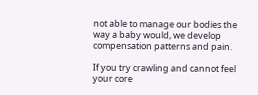not able to manage our bodies the way a baby would, we develop compensation patterns and pain.

If you try crawling and cannot feel your core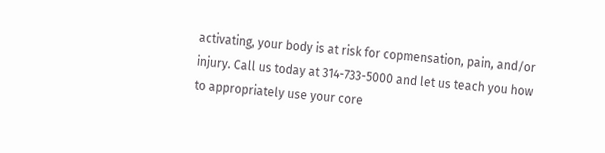activating, your body is at risk for copmensation, pain, and/or injury. Call us today at 314-733-5000 and let us teach you how to appropriately use your core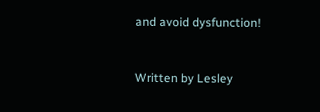and avoid dysfunction!


Written by Lesley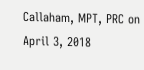Callaham, MPT, PRC on April 3, 2018